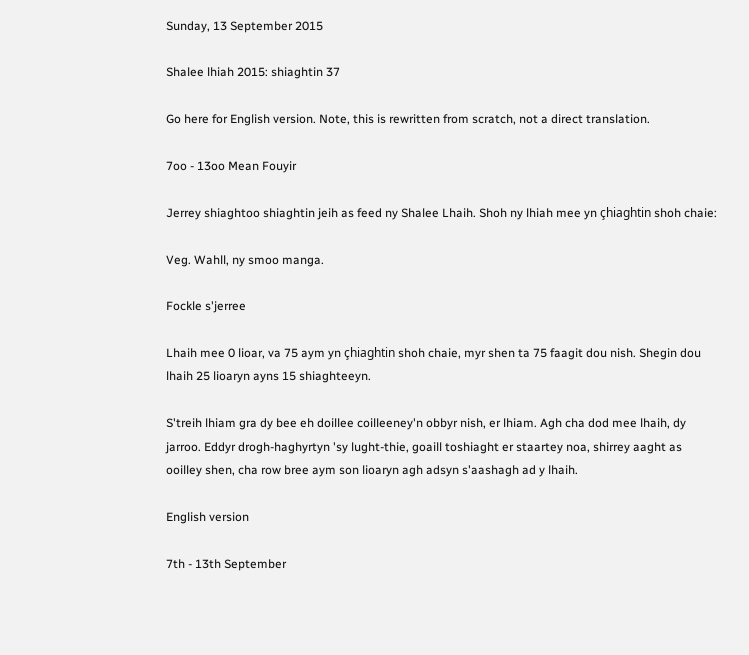Sunday, 13 September 2015

Shalee lhiah 2015: shiaghtin 37

Go here for English version. Note, this is rewritten from scratch, not a direct translation.

7oo - 13oo Mean Fouyir

Jerrey shiaghtoo shiaghtin jeih as feed ny Shalee Lhaih. Shoh ny lhiah mee yn çhiaghtin shoh chaie:

Veg. Wahll, ny smoo manga.

Fockle s'jerree

Lhaih mee 0 lioar, va 75 aym yn çhiaghtin shoh chaie, myr shen ta 75 faagit dou nish. Shegin dou lhaih 25 lioaryn ayns 15 shiaghteeyn.

S'treih lhiam gra dy bee eh doillee coilleeney'n obbyr nish, er lhiam. Agh cha dod mee lhaih, dy jarroo. Eddyr drogh-haghyrtyn 'sy lught-thie, goaill toshiaght er staartey noa, shirrey aaght as ooilley shen, cha row bree aym son lioaryn agh adsyn s'aashagh ad y lhaih.

English version

7th - 13th September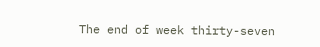The end of week thirty-seven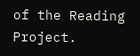of the Reading Project.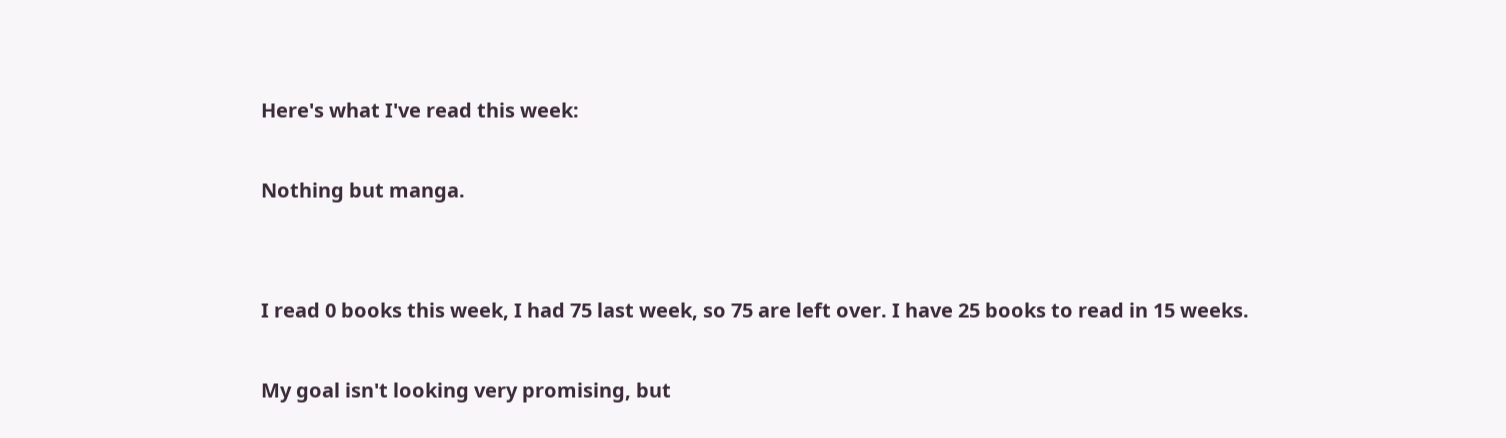Here's what I've read this week:

Nothing but manga.


I read 0 books this week, I had 75 last week, so 75 are left over. I have 25 books to read in 15 weeks.

My goal isn't looking very promising, but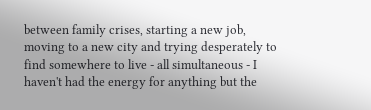between family crises, starting a new job, moving to a new city and trying desperately to find somewhere to live - all simultaneous - I haven't had the energy for anything but the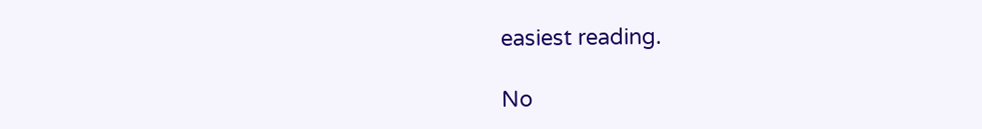easiest reading.

No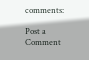comments:

Post a Comment